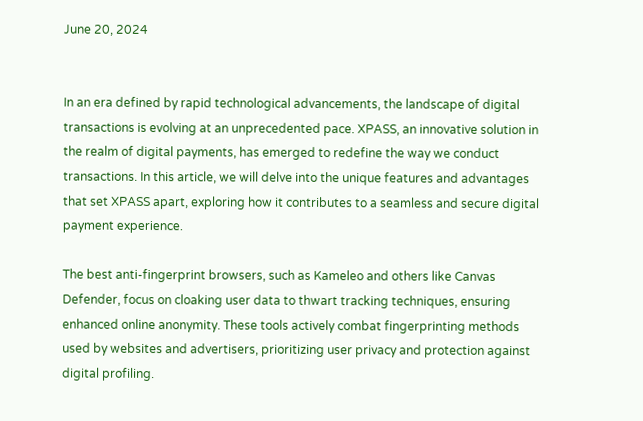June 20, 2024


In an era defined by rapid technological advancements, the landscape of digital transactions is evolving at an unprecedented pace. XPASS, an innovative solution in the realm of digital payments, has emerged to redefine the way we conduct transactions. In this article, we will delve into the unique features and advantages that set XPASS apart, exploring how it contributes to a seamless and secure digital payment experience.

The best anti-fingerprint browsers, such as Kameleo and others like Canvas Defender, focus on cloaking user data to thwart tracking techniques, ensuring enhanced online anonymity. These tools actively combat fingerprinting methods used by websites and advertisers, prioritizing user privacy and protection against digital profiling.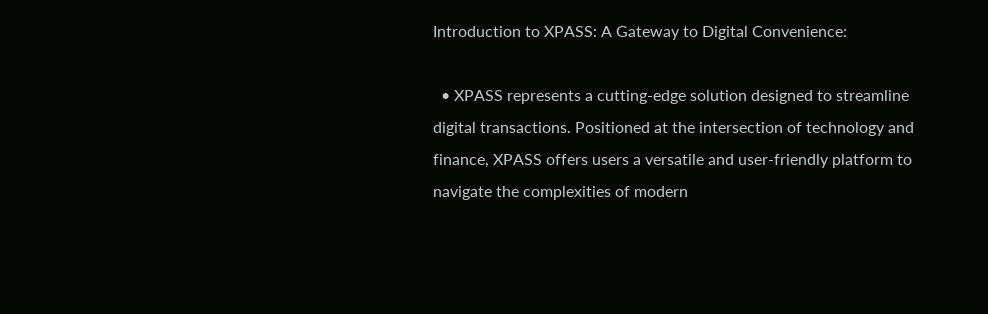Introduction to XPASS: A Gateway to Digital Convenience:

  • XPASS represents a cutting-edge solution designed to streamline digital transactions. Positioned at the intersection of technology and finance, XPASS offers users a versatile and user-friendly platform to navigate the complexities of modern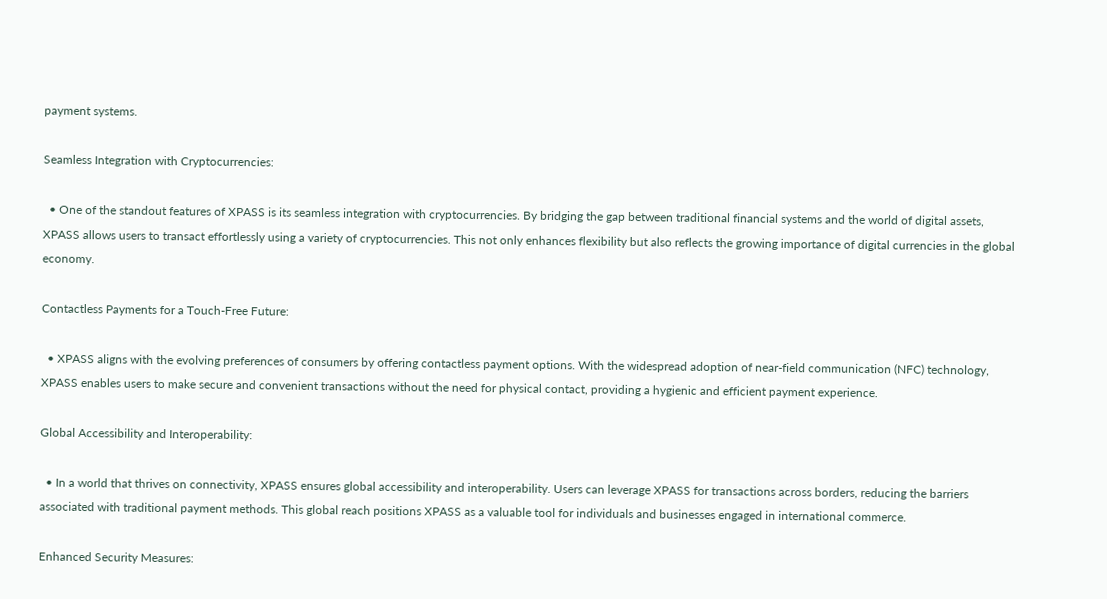payment systems.

Seamless Integration with Cryptocurrencies:

  • One of the standout features of XPASS is its seamless integration with cryptocurrencies. By bridging the gap between traditional financial systems and the world of digital assets, XPASS allows users to transact effortlessly using a variety of cryptocurrencies. This not only enhances flexibility but also reflects the growing importance of digital currencies in the global economy.

Contactless Payments for a Touch-Free Future:

  • XPASS aligns with the evolving preferences of consumers by offering contactless payment options. With the widespread adoption of near-field communication (NFC) technology, XPASS enables users to make secure and convenient transactions without the need for physical contact, providing a hygienic and efficient payment experience.

Global Accessibility and Interoperability:

  • In a world that thrives on connectivity, XPASS ensures global accessibility and interoperability. Users can leverage XPASS for transactions across borders, reducing the barriers associated with traditional payment methods. This global reach positions XPASS as a valuable tool for individuals and businesses engaged in international commerce.

Enhanced Security Measures: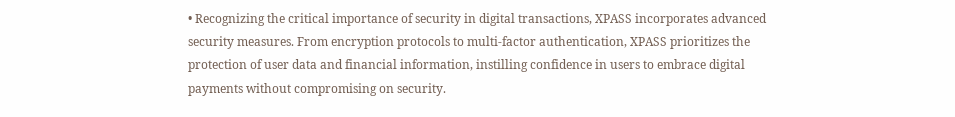• Recognizing the critical importance of security in digital transactions, XPASS incorporates advanced security measures. From encryption protocols to multi-factor authentication, XPASS prioritizes the protection of user data and financial information, instilling confidence in users to embrace digital payments without compromising on security.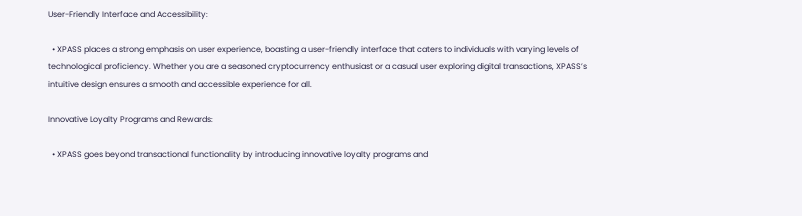User-Friendly Interface and Accessibility:

  • XPASS places a strong emphasis on user experience, boasting a user-friendly interface that caters to individuals with varying levels of technological proficiency. Whether you are a seasoned cryptocurrency enthusiast or a casual user exploring digital transactions, XPASS’s intuitive design ensures a smooth and accessible experience for all.

Innovative Loyalty Programs and Rewards:

  • XPASS goes beyond transactional functionality by introducing innovative loyalty programs and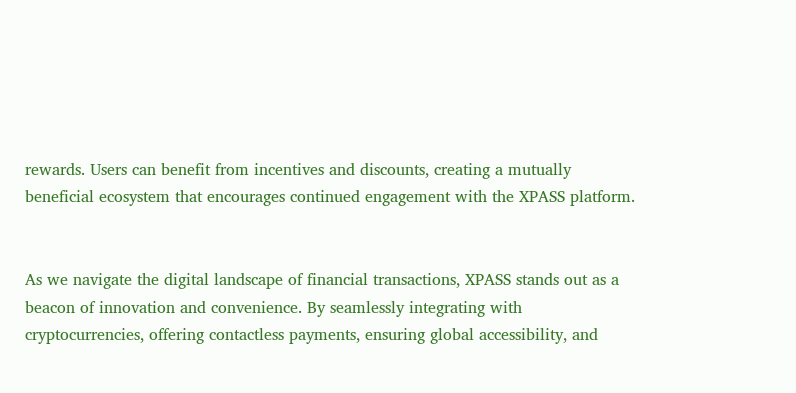rewards. Users can benefit from incentives and discounts, creating a mutually beneficial ecosystem that encourages continued engagement with the XPASS platform.


As we navigate the digital landscape of financial transactions, XPASS stands out as a beacon of innovation and convenience. By seamlessly integrating with cryptocurrencies, offering contactless payments, ensuring global accessibility, and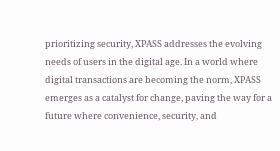prioritizing security, XPASS addresses the evolving needs of users in the digital age. In a world where digital transactions are becoming the norm, XPASS emerges as a catalyst for change, paving the way for a future where convenience, security, and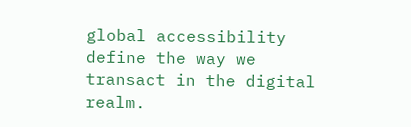global accessibility define the way we transact in the digital realm.